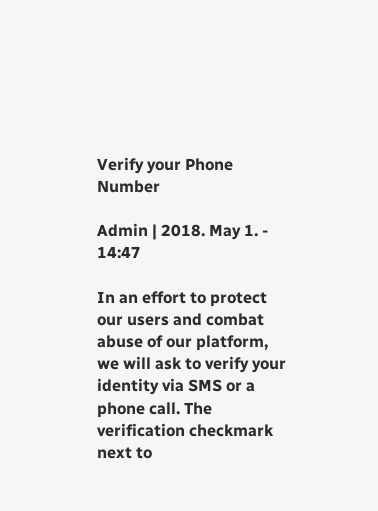Verify your Phone Number

Admin | 2018. May 1. - 14:47

In an effort to protect our users and combat abuse of our platform, we will ask to verify your identity via SMS or a phone call. The verification checkmark next to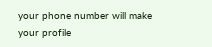your phone number will make your profile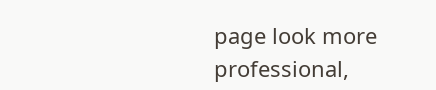page look more professional,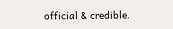official & credible.